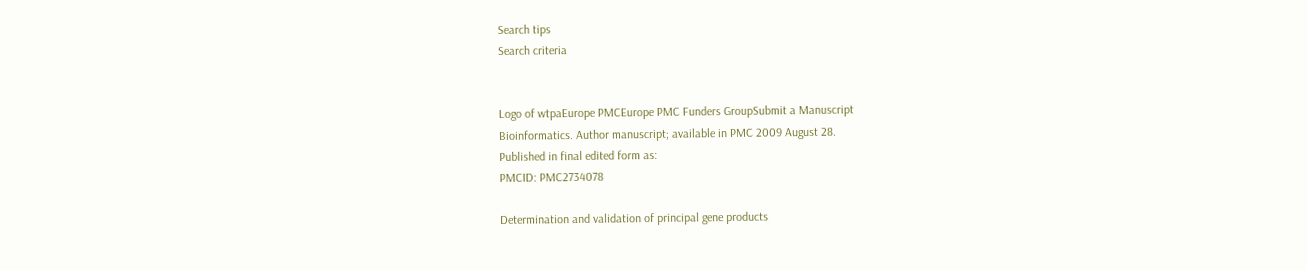Search tips
Search criteria


Logo of wtpaEurope PMCEurope PMC Funders GroupSubmit a Manuscript
Bioinformatics. Author manuscript; available in PMC 2009 August 28.
Published in final edited form as:
PMCID: PMC2734078

Determination and validation of principal gene products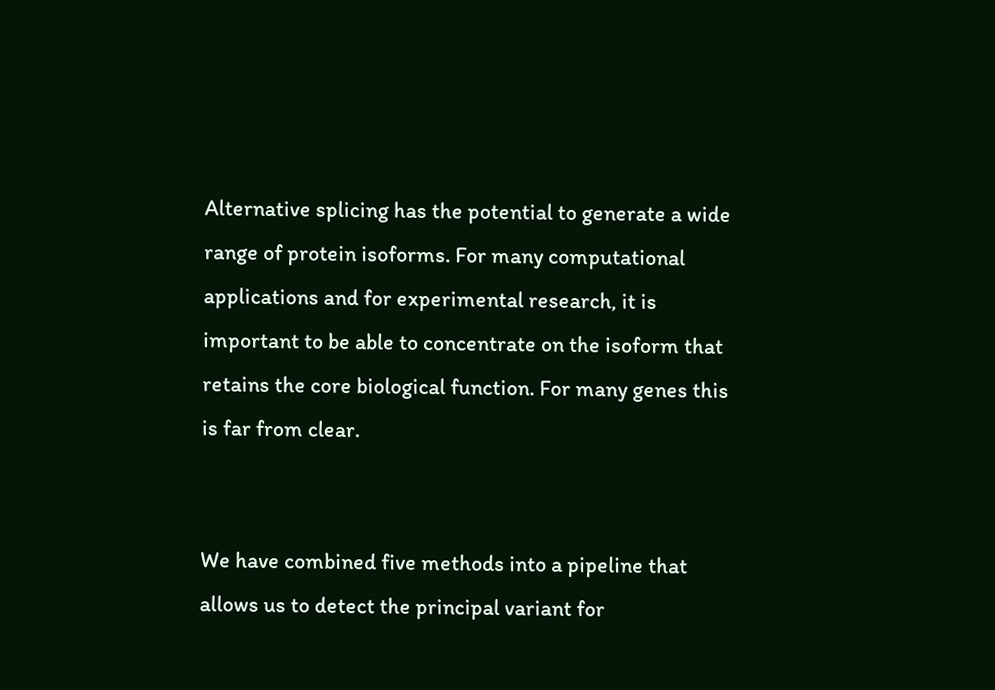Alternative splicing has the potential to generate a wide range of protein isoforms. For many computational applications and for experimental research, it is important to be able to concentrate on the isoform that retains the core biological function. For many genes this is far from clear.


We have combined five methods into a pipeline that allows us to detect the principal variant for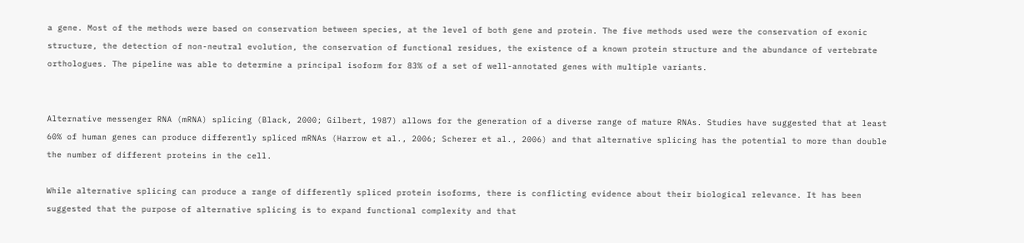a gene. Most of the methods were based on conservation between species, at the level of both gene and protein. The five methods used were the conservation of exonic structure, the detection of non-neutral evolution, the conservation of functional residues, the existence of a known protein structure and the abundance of vertebrate orthologues. The pipeline was able to determine a principal isoform for 83% of a set of well-annotated genes with multiple variants.


Alternative messenger RNA (mRNA) splicing (Black, 2000; Gilbert, 1987) allows for the generation of a diverse range of mature RNAs. Studies have suggested that at least 60% of human genes can produce differently spliced mRNAs (Harrow et al., 2006; Scherer et al., 2006) and that alternative splicing has the potential to more than double the number of different proteins in the cell.

While alternative splicing can produce a range of differently spliced protein isoforms, there is conflicting evidence about their biological relevance. It has been suggested that the purpose of alternative splicing is to expand functional complexity and that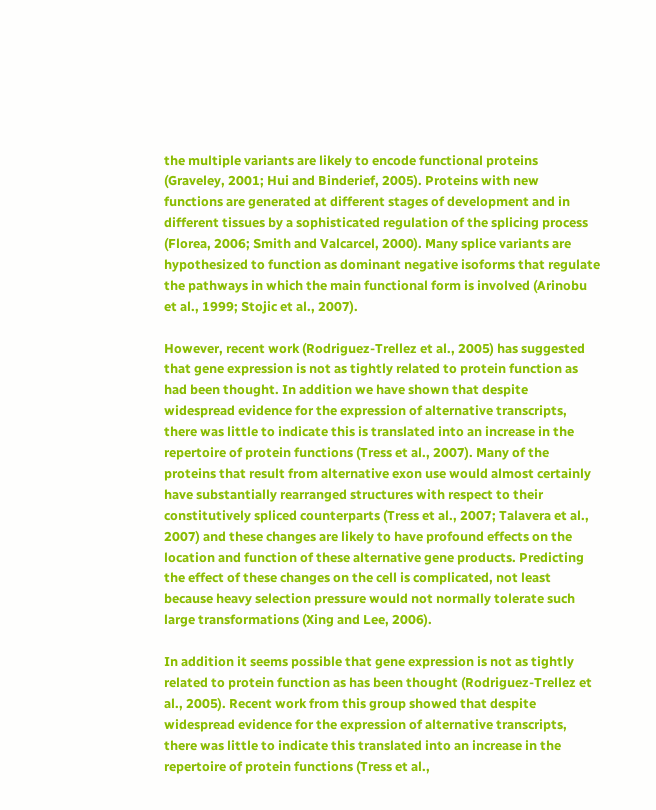the multiple variants are likely to encode functional proteins (Graveley, 2001; Hui and Binderief, 2005). Proteins with new functions are generated at different stages of development and in different tissues by a sophisticated regulation of the splicing process (Florea, 2006; Smith and Valcarcel, 2000). Many splice variants are hypothesized to function as dominant negative isoforms that regulate the pathways in which the main functional form is involved (Arinobu et al., 1999; Stojic et al., 2007).

However, recent work (Rodriguez-Trellez et al., 2005) has suggested that gene expression is not as tightly related to protein function as had been thought. In addition we have shown that despite widespread evidence for the expression of alternative transcripts, there was little to indicate this is translated into an increase in the repertoire of protein functions (Tress et al., 2007). Many of the proteins that result from alternative exon use would almost certainly have substantially rearranged structures with respect to their constitutively spliced counterparts (Tress et al., 2007; Talavera et al., 2007) and these changes are likely to have profound effects on the location and function of these alternative gene products. Predicting the effect of these changes on the cell is complicated, not least because heavy selection pressure would not normally tolerate such large transformations (Xing and Lee, 2006).

In addition it seems possible that gene expression is not as tightly related to protein function as has been thought (Rodriguez-Trellez et al., 2005). Recent work from this group showed that despite widespread evidence for the expression of alternative transcripts, there was little to indicate this translated into an increase in the repertoire of protein functions (Tress et al.,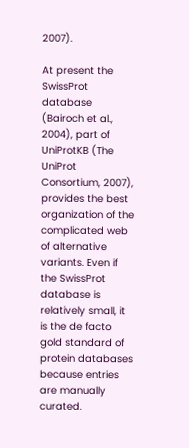2007).

At present the SwissProt database (Bairoch et al., 2004), part of UniProtKB (The UniProt Consortium, 2007), provides the best organization of the complicated web of alternative variants. Even if the SwissProt database is relatively small, it is the de facto gold standard of protein databases because entries are manually curated.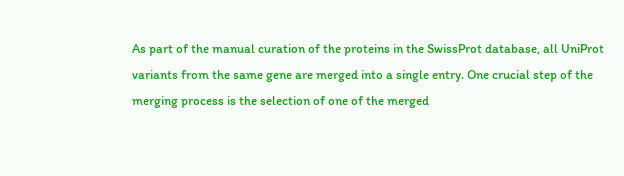As part of the manual curation of the proteins in the SwissProt database, all UniProt variants from the same gene are merged into a single entry. One crucial step of the merging process is the selection of one of the merged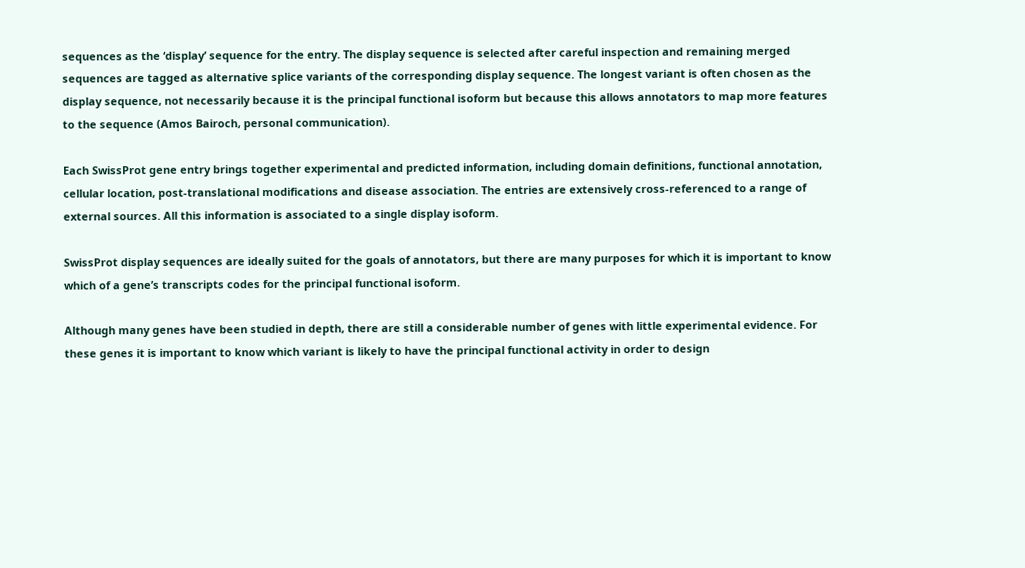sequences as the ‘display’ sequence for the entry. The display sequence is selected after careful inspection and remaining merged sequences are tagged as alternative splice variants of the corresponding display sequence. The longest variant is often chosen as the display sequence, not necessarily because it is the principal functional isoform but because this allows annotators to map more features to the sequence (Amos Bairoch, personal communication).

Each SwissProt gene entry brings together experimental and predicted information, including domain definitions, functional annotation, cellular location, post-translational modifications and disease association. The entries are extensively cross-referenced to a range of external sources. All this information is associated to a single display isoform.

SwissProt display sequences are ideally suited for the goals of annotators, but there are many purposes for which it is important to know which of a gene’s transcripts codes for the principal functional isoform.

Although many genes have been studied in depth, there are still a considerable number of genes with little experimental evidence. For these genes it is important to know which variant is likely to have the principal functional activity in order to design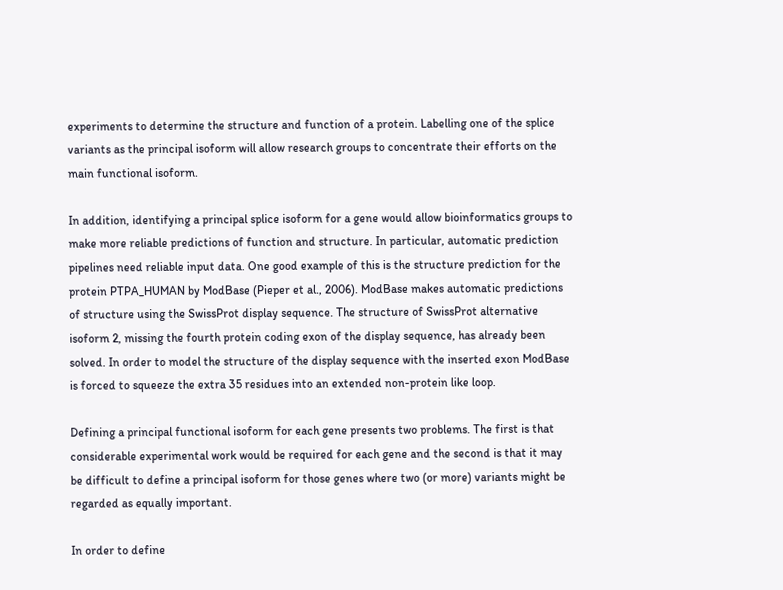experiments to determine the structure and function of a protein. Labelling one of the splice variants as the principal isoform will allow research groups to concentrate their efforts on the main functional isoform.

In addition, identifying a principal splice isoform for a gene would allow bioinformatics groups to make more reliable predictions of function and structure. In particular, automatic prediction pipelines need reliable input data. One good example of this is the structure prediction for the protein PTPA_HUMAN by ModBase (Pieper et al., 2006). ModBase makes automatic predictions of structure using the SwissProt display sequence. The structure of SwissProt alternative isoform 2, missing the fourth protein coding exon of the display sequence, has already been solved. In order to model the structure of the display sequence with the inserted exon ModBase is forced to squeeze the extra 35 residues into an extended non-protein like loop.

Defining a principal functional isoform for each gene presents two problems. The first is that considerable experimental work would be required for each gene and the second is that it may be difficult to define a principal isoform for those genes where two (or more) variants might be regarded as equally important.

In order to define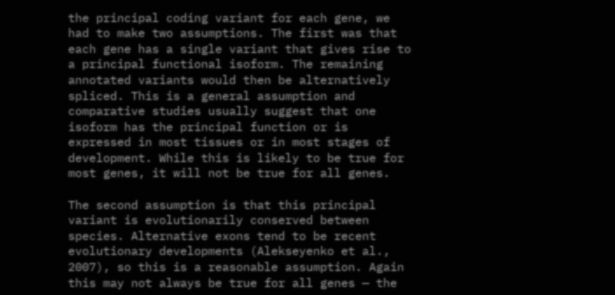the principal coding variant for each gene, we had to make two assumptions. The first was that each gene has a single variant that gives rise to a principal functional isoform. The remaining annotated variants would then be alternatively spliced. This is a general assumption and comparative studies usually suggest that one isoform has the principal function or is expressed in most tissues or in most stages of development. While this is likely to be true for most genes, it will not be true for all genes.

The second assumption is that this principal variant is evolutionarily conserved between species. Alternative exons tend to be recent evolutionary developments (Alekseyenko et al., 2007), so this is a reasonable assumption. Again this may not always be true for all genes — the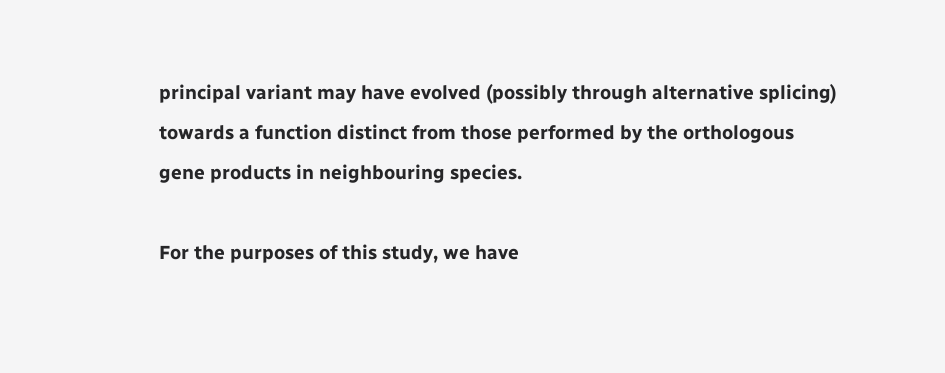principal variant may have evolved (possibly through alternative splicing) towards a function distinct from those performed by the orthologous gene products in neighbouring species.

For the purposes of this study, we have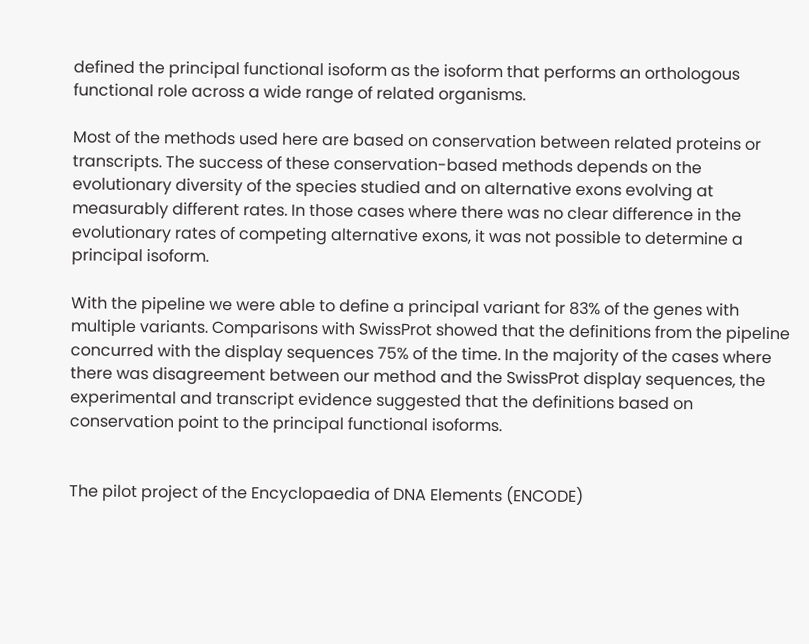defined the principal functional isoform as the isoform that performs an orthologous functional role across a wide range of related organisms.

Most of the methods used here are based on conservation between related proteins or transcripts. The success of these conservation-based methods depends on the evolutionary diversity of the species studied and on alternative exons evolving at measurably different rates. In those cases where there was no clear difference in the evolutionary rates of competing alternative exons, it was not possible to determine a principal isoform.

With the pipeline we were able to define a principal variant for 83% of the genes with multiple variants. Comparisons with SwissProt showed that the definitions from the pipeline concurred with the display sequences 75% of the time. In the majority of the cases where there was disagreement between our method and the SwissProt display sequences, the experimental and transcript evidence suggested that the definitions based on conservation point to the principal functional isoforms.


The pilot project of the Encyclopaedia of DNA Elements (ENCODE)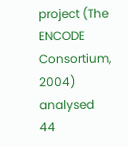project (The ENCODE Consortium, 2004) analysed 44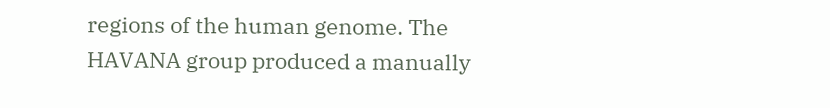regions of the human genome. The HAVANA group produced a manually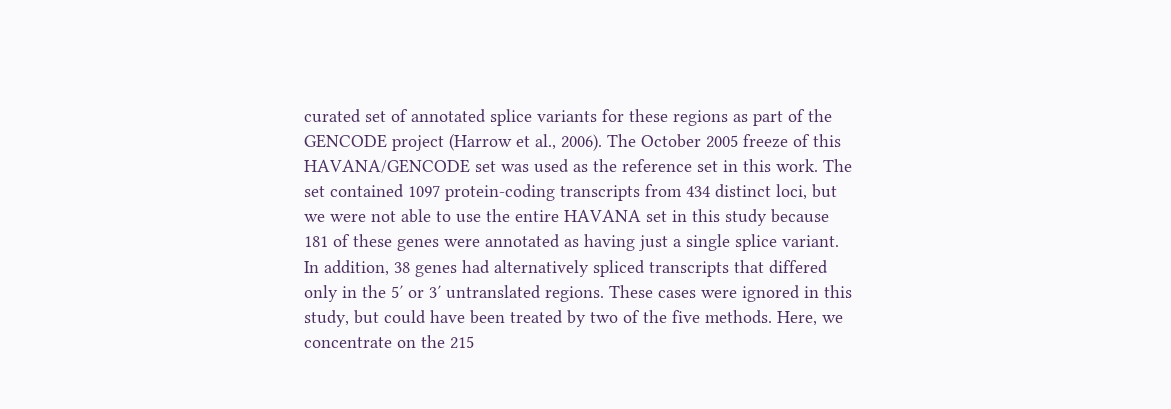curated set of annotated splice variants for these regions as part of the GENCODE project (Harrow et al., 2006). The October 2005 freeze of this HAVANA/GENCODE set was used as the reference set in this work. The set contained 1097 protein-coding transcripts from 434 distinct loci, but we were not able to use the entire HAVANA set in this study because 181 of these genes were annotated as having just a single splice variant. In addition, 38 genes had alternatively spliced transcripts that differed only in the 5′ or 3′ untranslated regions. These cases were ignored in this study, but could have been treated by two of the five methods. Here, we concentrate on the 215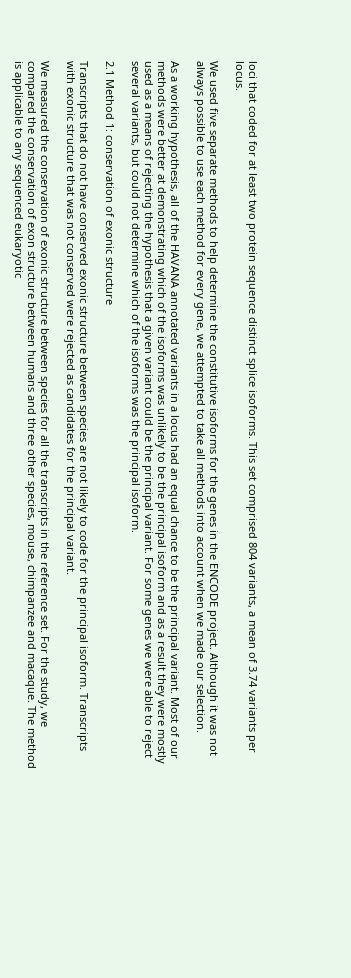loci that coded for at least two protein sequence distinct splice isoforms. This set comprised 804 variants, a mean of 3.74 variants per locus.

We used five separate methods to help determine the constitutive isoforms for the genes in the ENCODE project. Although it was not always possible to use each method for every gene, we attempted to take all methods into account when we made our selection.

As a working hypothesis, all of the HAVANA annotated variants in a locus had an equal chance to be the principal variant. Most of our methods were better at demonstrating which of the isoforms was unlikely to be the principal isoform and as a result they were mostly used as a means of rejecting the hypothesis that a given variant could be the principal variant. For some genes we were able to reject several variants, but could not determine which of the isoforms was the principal isoform.

2.1 Method 1: conservation of exonic structure

Transcripts that do not have conserved exonic structure between species are not likely to code for the principal isoform. Transcripts with exonic structure that was not conserved were rejected as candidates for the principal variant.

We measured the conservation of exonic structure between species for all the transcripts in the reference set. For the study, we compared the conservation of exon structure between humans and three other species, mouse, chimpanzee and macaque. The method is applicable to any sequenced eukaryotic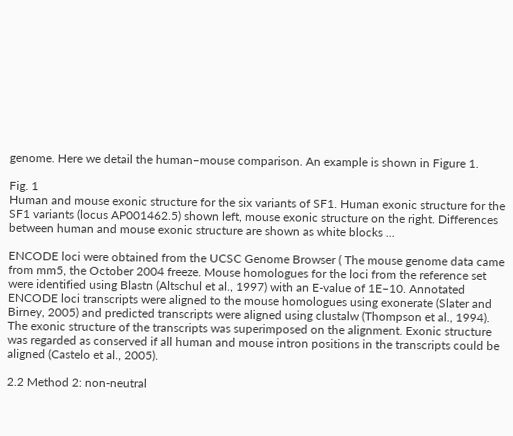genome. Here we detail the human–mouse comparison. An example is shown in Figure 1.

Fig. 1
Human and mouse exonic structure for the six variants of SF1. Human exonic structure for the SF1 variants (locus AP001462.5) shown left, mouse exonic structure on the right. Differences between human and mouse exonic structure are shown as white blocks ...

ENCODE loci were obtained from the UCSC Genome Browser ( The mouse genome data came from mm5, the October 2004 freeze. Mouse homologues for the loci from the reference set were identified using Blastn (Altschul et al., 1997) with an E-value of 1E–10. Annotated ENCODE loci transcripts were aligned to the mouse homologues using exonerate (Slater and Birney, 2005) and predicted transcripts were aligned using clustalw (Thompson et al., 1994). The exonic structure of the transcripts was superimposed on the alignment. Exonic structure was regarded as conserved if all human and mouse intron positions in the transcripts could be aligned (Castelo et al., 2005).

2.2 Method 2: non-neutral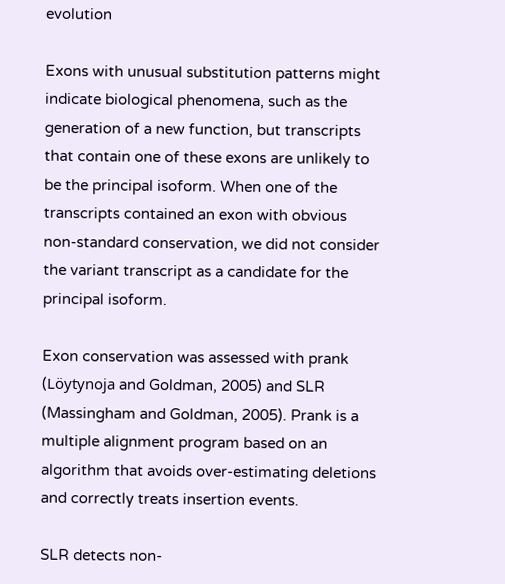evolution

Exons with unusual substitution patterns might indicate biological phenomena, such as the generation of a new function, but transcripts that contain one of these exons are unlikely to be the principal isoform. When one of the transcripts contained an exon with obvious non-standard conservation, we did not consider the variant transcript as a candidate for the principal isoform.

Exon conservation was assessed with prank (Löytynoja and Goldman, 2005) and SLR (Massingham and Goldman, 2005). Prank is a multiple alignment program based on an algorithm that avoids over-estimating deletions and correctly treats insertion events.

SLR detects non-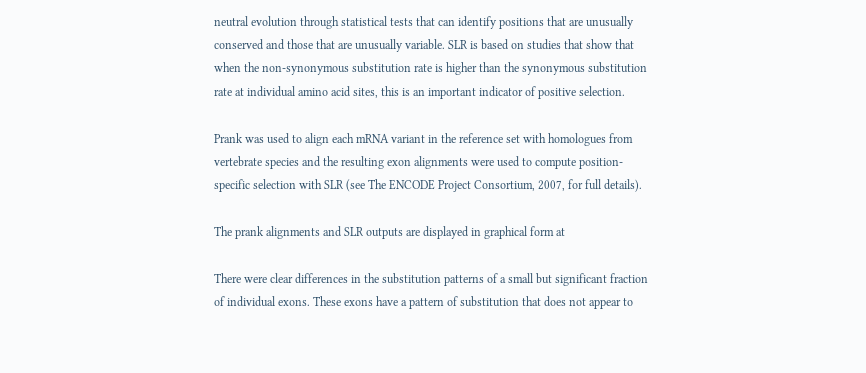neutral evolution through statistical tests that can identify positions that are unusually conserved and those that are unusually variable. SLR is based on studies that show that when the non-synonymous substitution rate is higher than the synonymous substitution rate at individual amino acid sites, this is an important indicator of positive selection.

Prank was used to align each mRNA variant in the reference set with homologues from vertebrate species and the resulting exon alignments were used to compute position-specific selection with SLR (see The ENCODE Project Consortium, 2007, for full details).

The prank alignments and SLR outputs are displayed in graphical form at

There were clear differences in the substitution patterns of a small but significant fraction of individual exons. These exons have a pattern of substitution that does not appear to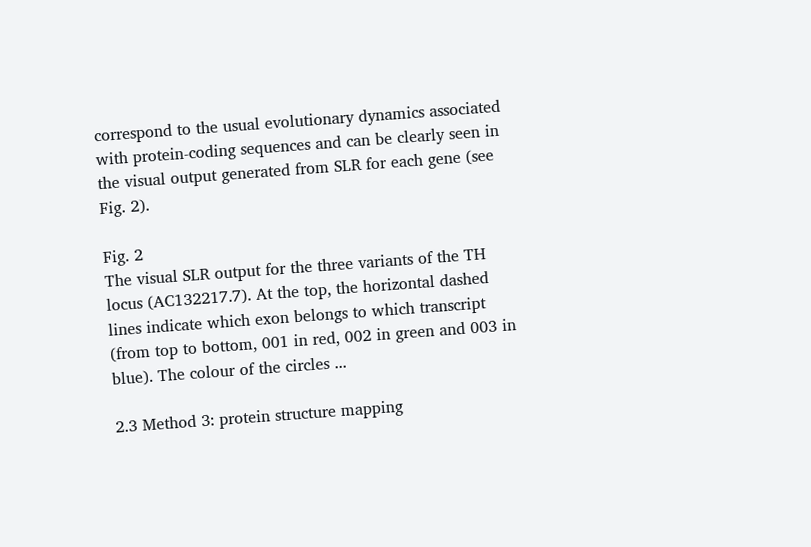correspond to the usual evolutionary dynamics associated with protein-coding sequences and can be clearly seen in the visual output generated from SLR for each gene (see Fig. 2).

Fig. 2
The visual SLR output for the three variants of the TH locus (AC132217.7). At the top, the horizontal dashed lines indicate which exon belongs to which transcript (from top to bottom, 001 in red, 002 in green and 003 in blue). The colour of the circles ...

2.3 Method 3: protein structure mapping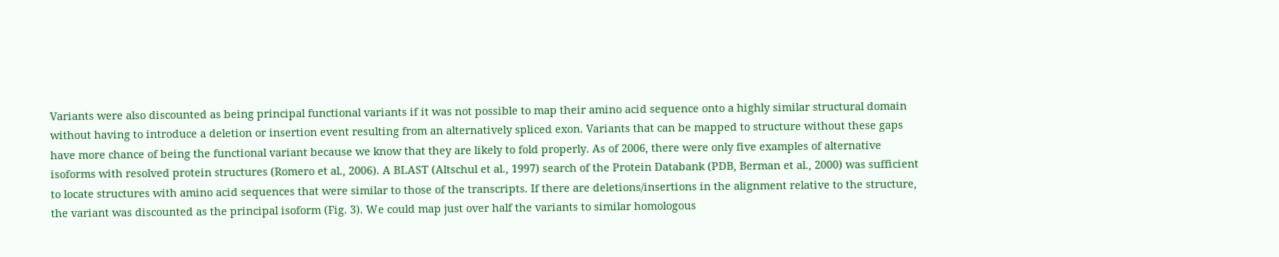Variants were also discounted as being principal functional variants if it was not possible to map their amino acid sequence onto a highly similar structural domain without having to introduce a deletion or insertion event resulting from an alternatively spliced exon. Variants that can be mapped to structure without these gaps have more chance of being the functional variant because we know that they are likely to fold properly. As of 2006, there were only five examples of alternative isoforms with resolved protein structures (Romero et al., 2006). A BLAST (Altschul et al., 1997) search of the Protein Databank (PDB, Berman et al., 2000) was sufficient to locate structures with amino acid sequences that were similar to those of the transcripts. If there are deletions/insertions in the alignment relative to the structure, the variant was discounted as the principal isoform (Fig. 3). We could map just over half the variants to similar homologous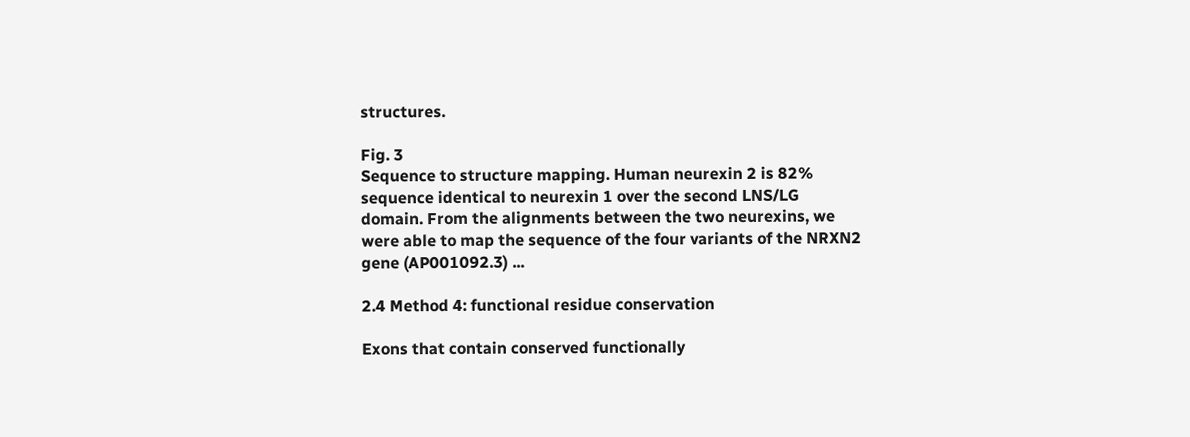structures.

Fig. 3
Sequence to structure mapping. Human neurexin 2 is 82% sequence identical to neurexin 1 over the second LNS/LG domain. From the alignments between the two neurexins, we were able to map the sequence of the four variants of the NRXN2 gene (AP001092.3) ...

2.4 Method 4: functional residue conservation

Exons that contain conserved functionally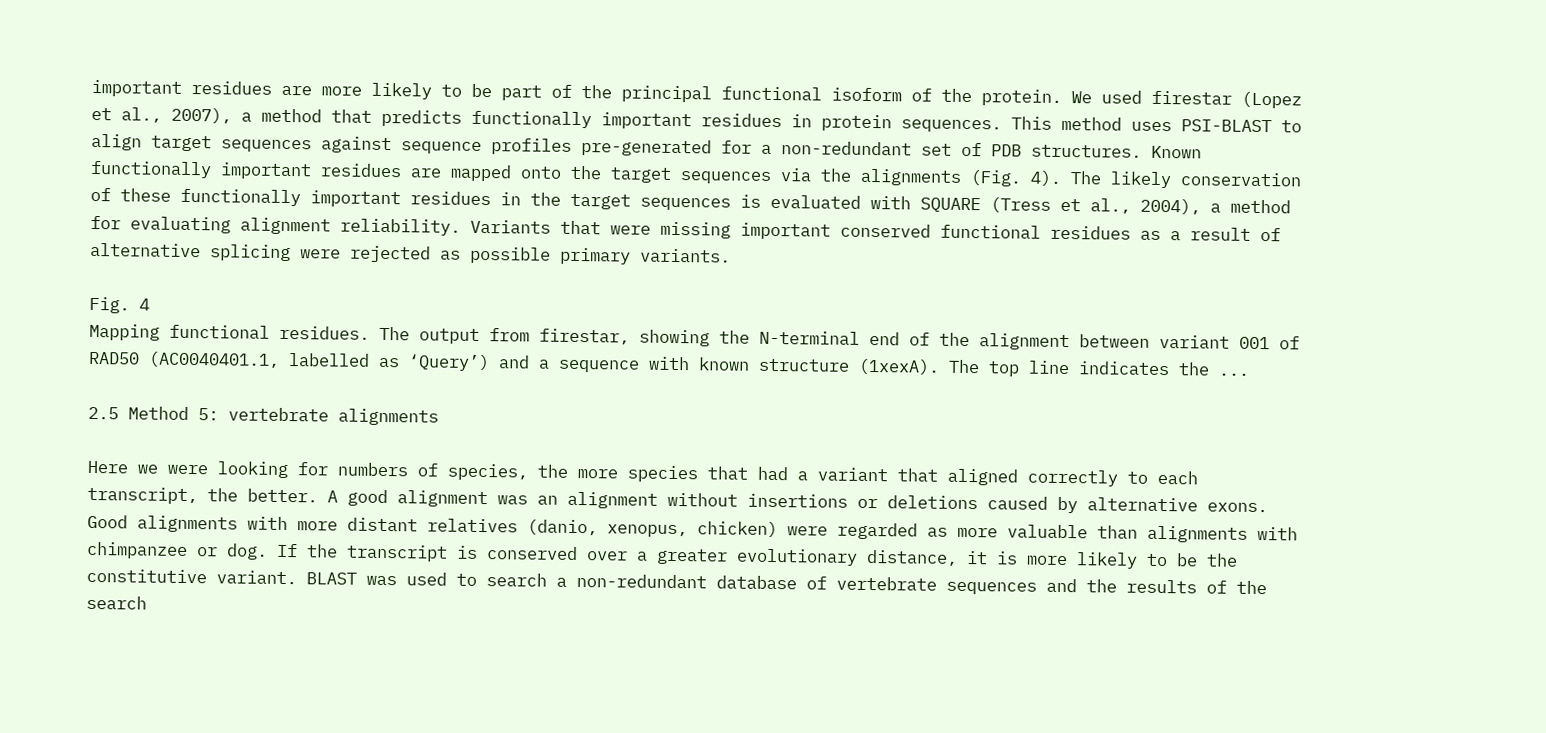important residues are more likely to be part of the principal functional isoform of the protein. We used firestar (Lopez et al., 2007), a method that predicts functionally important residues in protein sequences. This method uses PSI-BLAST to align target sequences against sequence profiles pre-generated for a non-redundant set of PDB structures. Known functionally important residues are mapped onto the target sequences via the alignments (Fig. 4). The likely conservation of these functionally important residues in the target sequences is evaluated with SQUARE (Tress et al., 2004), a method for evaluating alignment reliability. Variants that were missing important conserved functional residues as a result of alternative splicing were rejected as possible primary variants.

Fig. 4
Mapping functional residues. The output from firestar, showing the N-terminal end of the alignment between variant 001 of RAD50 (AC0040401.1, labelled as ‘Query’) and a sequence with known structure (1xexA). The top line indicates the ...

2.5 Method 5: vertebrate alignments

Here we were looking for numbers of species, the more species that had a variant that aligned correctly to each transcript, the better. A good alignment was an alignment without insertions or deletions caused by alternative exons. Good alignments with more distant relatives (danio, xenopus, chicken) were regarded as more valuable than alignments with chimpanzee or dog. If the transcript is conserved over a greater evolutionary distance, it is more likely to be the constitutive variant. BLAST was used to search a non-redundant database of vertebrate sequences and the results of the search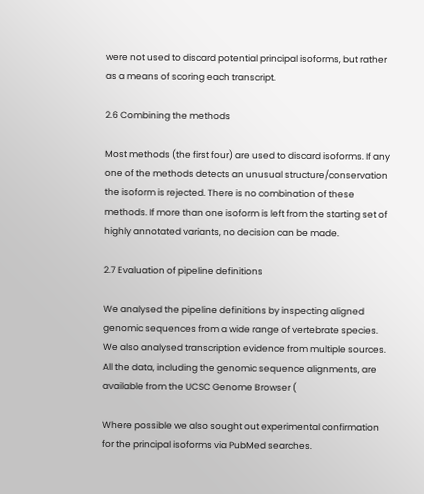were not used to discard potential principal isoforms, but rather as a means of scoring each transcript.

2.6 Combining the methods

Most methods (the first four) are used to discard isoforms. If any one of the methods detects an unusual structure/conservation the isoform is rejected. There is no combination of these methods. If more than one isoform is left from the starting set of highly annotated variants, no decision can be made.

2.7 Evaluation of pipeline definitions

We analysed the pipeline definitions by inspecting aligned genomic sequences from a wide range of vertebrate species. We also analysed transcription evidence from multiple sources. All the data, including the genomic sequence alignments, are available from the UCSC Genome Browser (

Where possible we also sought out experimental confirmation for the principal isoforms via PubMed searches.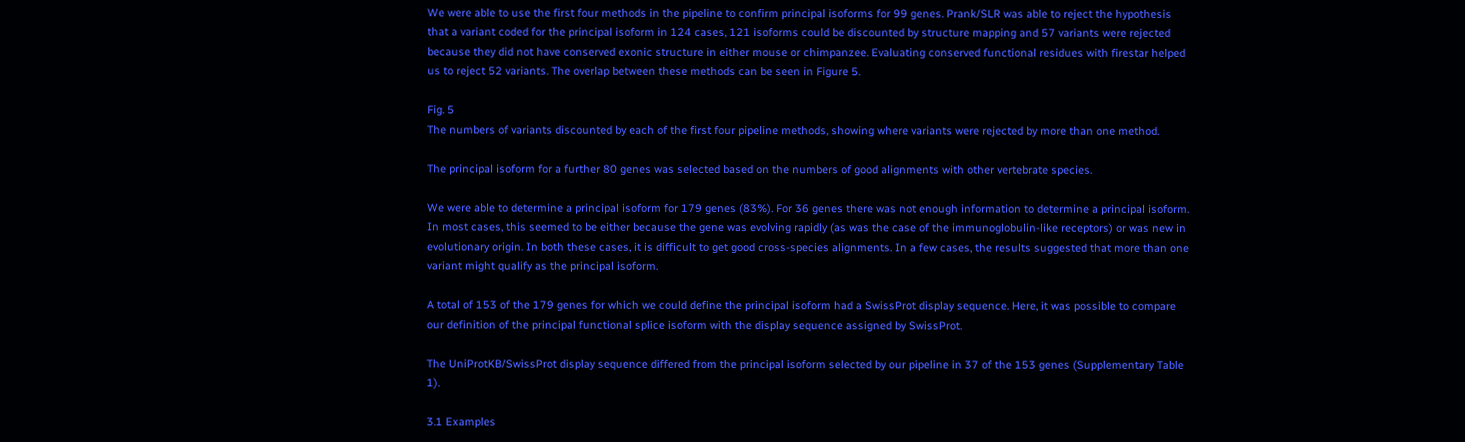We were able to use the first four methods in the pipeline to confirm principal isoforms for 99 genes. Prank/SLR was able to reject the hypothesis that a variant coded for the principal isoform in 124 cases, 121 isoforms could be discounted by structure mapping and 57 variants were rejected because they did not have conserved exonic structure in either mouse or chimpanzee. Evaluating conserved functional residues with firestar helped us to reject 52 variants. The overlap between these methods can be seen in Figure 5.

Fig. 5
The numbers of variants discounted by each of the first four pipeline methods, showing where variants were rejected by more than one method.

The principal isoform for a further 80 genes was selected based on the numbers of good alignments with other vertebrate species.

We were able to determine a principal isoform for 179 genes (83%). For 36 genes there was not enough information to determine a principal isoform. In most cases, this seemed to be either because the gene was evolving rapidly (as was the case of the immunoglobulin-like receptors) or was new in evolutionary origin. In both these cases, it is difficult to get good cross-species alignments. In a few cases, the results suggested that more than one variant might qualify as the principal isoform.

A total of 153 of the 179 genes for which we could define the principal isoform had a SwissProt display sequence. Here, it was possible to compare our definition of the principal functional splice isoform with the display sequence assigned by SwissProt.

The UniProtKB/SwissProt display sequence differed from the principal isoform selected by our pipeline in 37 of the 153 genes (Supplementary Table 1).

3.1 Examples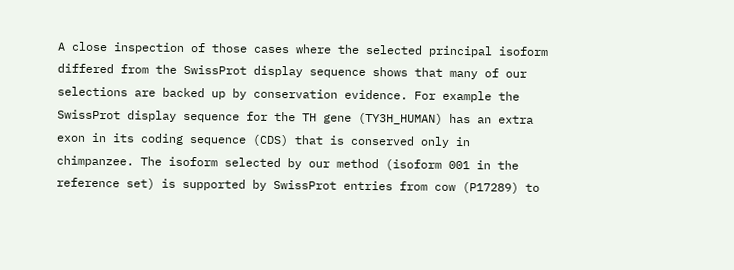A close inspection of those cases where the selected principal isoform differed from the SwissProt display sequence shows that many of our selections are backed up by conservation evidence. For example the SwissProt display sequence for the TH gene (TY3H_HUMAN) has an extra exon in its coding sequence (CDS) that is conserved only in chimpanzee. The isoform selected by our method (isoform 001 in the reference set) is supported by SwissProt entries from cow (P17289) to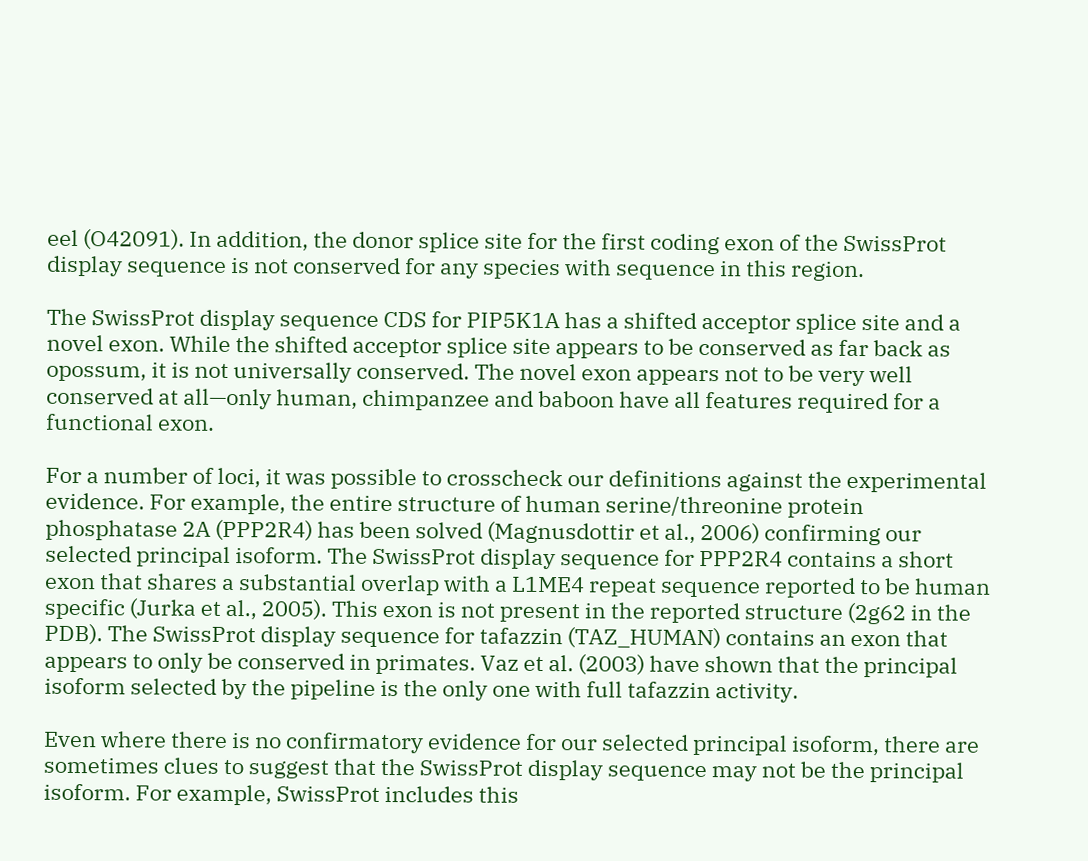eel (O42091). In addition, the donor splice site for the first coding exon of the SwissProt display sequence is not conserved for any species with sequence in this region.

The SwissProt display sequence CDS for PIP5K1A has a shifted acceptor splice site and a novel exon. While the shifted acceptor splice site appears to be conserved as far back as opossum, it is not universally conserved. The novel exon appears not to be very well conserved at all—only human, chimpanzee and baboon have all features required for a functional exon.

For a number of loci, it was possible to crosscheck our definitions against the experimental evidence. For example, the entire structure of human serine/threonine protein phosphatase 2A (PPP2R4) has been solved (Magnusdottir et al., 2006) confirming our selected principal isoform. The SwissProt display sequence for PPP2R4 contains a short exon that shares a substantial overlap with a L1ME4 repeat sequence reported to be human specific (Jurka et al., 2005). This exon is not present in the reported structure (2g62 in the PDB). The SwissProt display sequence for tafazzin (TAZ_HUMAN) contains an exon that appears to only be conserved in primates. Vaz et al. (2003) have shown that the principal isoform selected by the pipeline is the only one with full tafazzin activity.

Even where there is no confirmatory evidence for our selected principal isoform, there are sometimes clues to suggest that the SwissProt display sequence may not be the principal isoform. For example, SwissProt includes this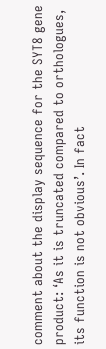comment about the display sequence for the SYT8 gene product: ‘As it is truncated compared to orthologues, its function is not obvious’. In fact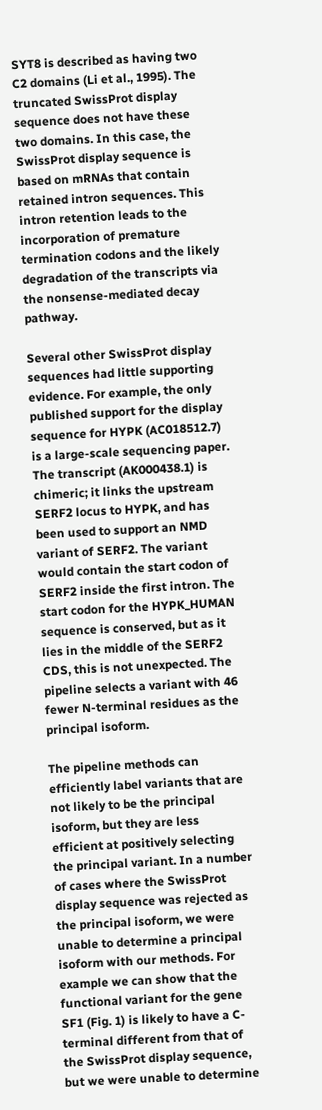SYT8 is described as having two C2 domains (Li et al., 1995). The truncated SwissProt display sequence does not have these two domains. In this case, the SwissProt display sequence is based on mRNAs that contain retained intron sequences. This intron retention leads to the incorporation of premature termination codons and the likely degradation of the transcripts via the nonsense-mediated decay pathway.

Several other SwissProt display sequences had little supporting evidence. For example, the only published support for the display sequence for HYPK (AC018512.7) is a large-scale sequencing paper. The transcript (AK000438.1) is chimeric; it links the upstream SERF2 locus to HYPK, and has been used to support an NMD variant of SERF2. The variant would contain the start codon of SERF2 inside the first intron. The start codon for the HYPK_HUMAN sequence is conserved, but as it lies in the middle of the SERF2 CDS, this is not unexpected. The pipeline selects a variant with 46 fewer N-terminal residues as the principal isoform.

The pipeline methods can efficiently label variants that are not likely to be the principal isoform, but they are less efficient at positively selecting the principal variant. In a number of cases where the SwissProt display sequence was rejected as the principal isoform, we were unable to determine a principal isoform with our methods. For example we can show that the functional variant for the gene SF1 (Fig. 1) is likely to have a C-terminal different from that of the SwissProt display sequence, but we were unable to determine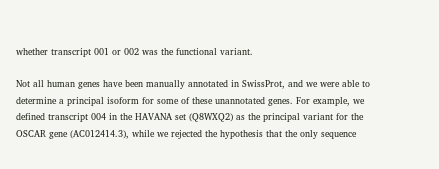whether transcript 001 or 002 was the functional variant.

Not all human genes have been manually annotated in SwissProt, and we were able to determine a principal isoform for some of these unannotated genes. For example, we defined transcript 004 in the HAVANA set (Q8WXQ2) as the principal variant for the OSCAR gene (AC012414.3), while we rejected the hypothesis that the only sequence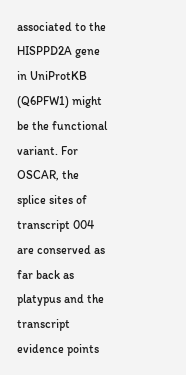associated to the HISPPD2A gene in UniProtKB (Q6PFW1) might be the functional variant. For OSCAR, the splice sites of transcript 004 are conserved as far back as platypus and the transcript evidence points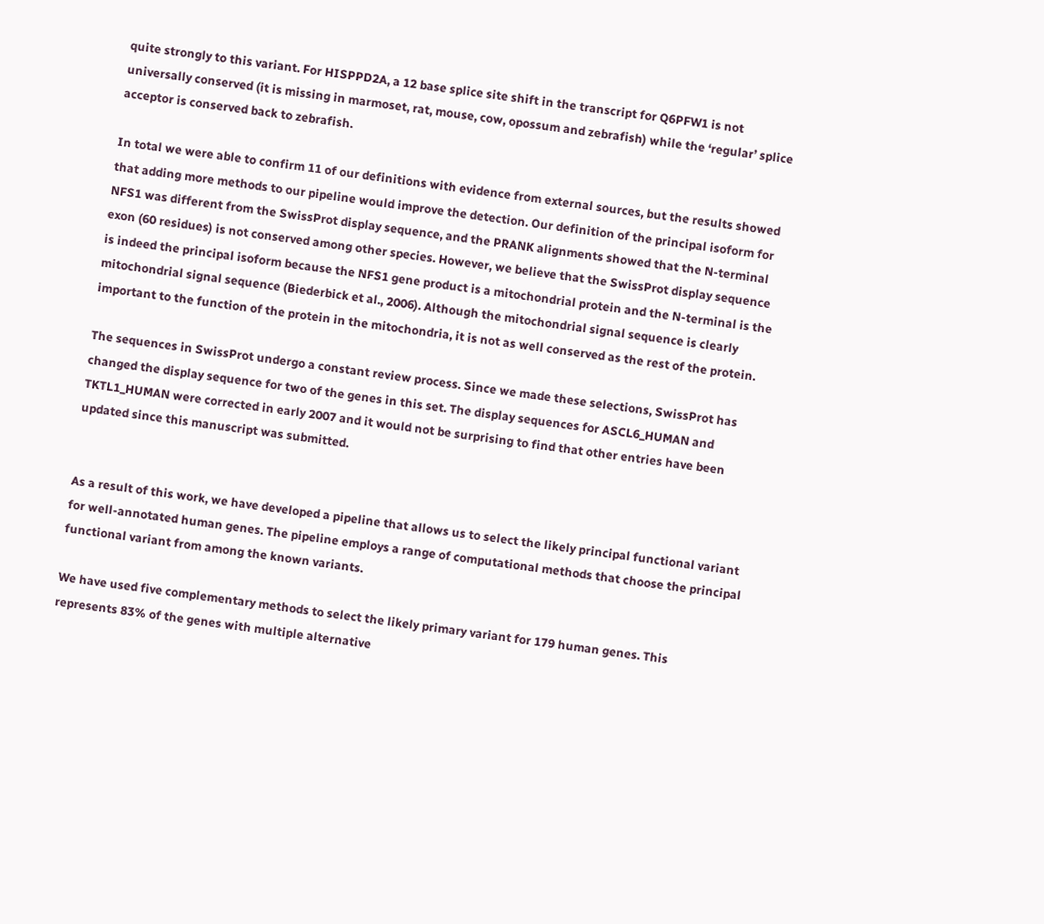quite strongly to this variant. For HISPPD2A, a 12 base splice site shift in the transcript for Q6PFW1 is not universally conserved (it is missing in marmoset, rat, mouse, cow, opossum and zebrafish) while the ‘regular’ splice acceptor is conserved back to zebrafish.

In total we were able to confirm 11 of our definitions with evidence from external sources, but the results showed that adding more methods to our pipeline would improve the detection. Our definition of the principal isoform for NFS1 was different from the SwissProt display sequence, and the PRANK alignments showed that the N-terminal exon (60 residues) is not conserved among other species. However, we believe that the SwissProt display sequence is indeed the principal isoform because the NFS1 gene product is a mitochondrial protein and the N-terminal is the mitochondrial signal sequence (Biederbick et al., 2006). Although the mitochondrial signal sequence is clearly important to the function of the protein in the mitochondria, it is not as well conserved as the rest of the protein.

The sequences in SwissProt undergo a constant review process. Since we made these selections, SwissProt has changed the display sequence for two of the genes in this set. The display sequences for ASCL6_HUMAN and TKTL1_HUMAN were corrected in early 2007 and it would not be surprising to find that other entries have been updated since this manuscript was submitted.


As a result of this work, we have developed a pipeline that allows us to select the likely principal functional variant for well-annotated human genes. The pipeline employs a range of computational methods that choose the principal functional variant from among the known variants.

We have used five complementary methods to select the likely primary variant for 179 human genes. This represents 83% of the genes with multiple alternative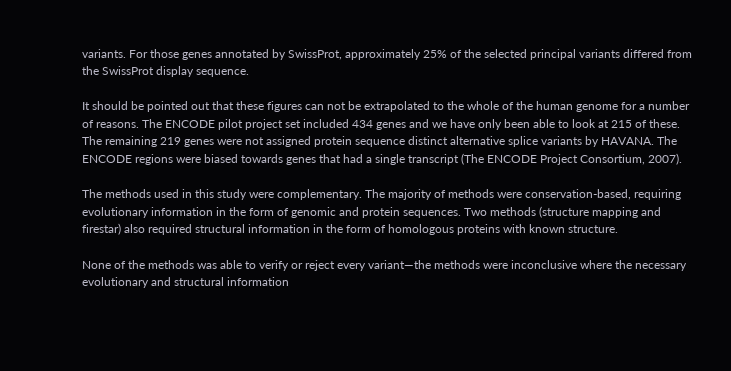variants. For those genes annotated by SwissProt, approximately 25% of the selected principal variants differed from the SwissProt display sequence.

It should be pointed out that these figures can not be extrapolated to the whole of the human genome for a number of reasons. The ENCODE pilot project set included 434 genes and we have only been able to look at 215 of these. The remaining 219 genes were not assigned protein sequence distinct alternative splice variants by HAVANA. The ENCODE regions were biased towards genes that had a single transcript (The ENCODE Project Consortium, 2007).

The methods used in this study were complementary. The majority of methods were conservation-based, requiring evolutionary information in the form of genomic and protein sequences. Two methods (structure mapping and firestar) also required structural information in the form of homologous proteins with known structure.

None of the methods was able to verify or reject every variant—the methods were inconclusive where the necessary evolutionary and structural information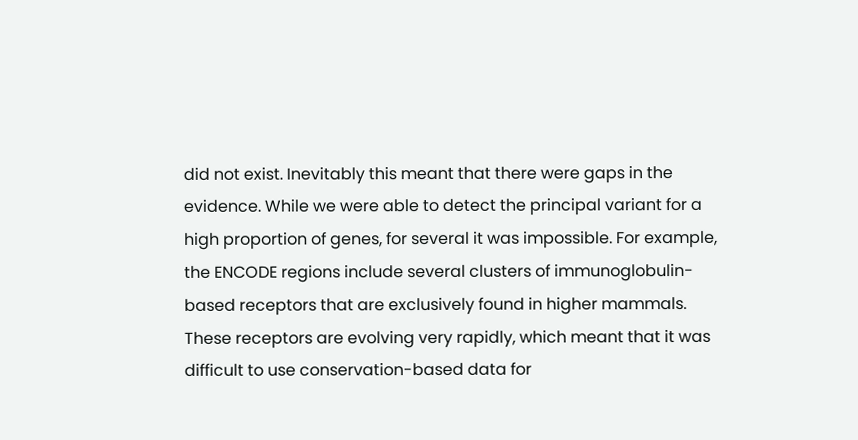did not exist. Inevitably this meant that there were gaps in the evidence. While we were able to detect the principal variant for a high proportion of genes, for several it was impossible. For example, the ENCODE regions include several clusters of immunoglobulin-based receptors that are exclusively found in higher mammals. These receptors are evolving very rapidly, which meant that it was difficult to use conservation-based data for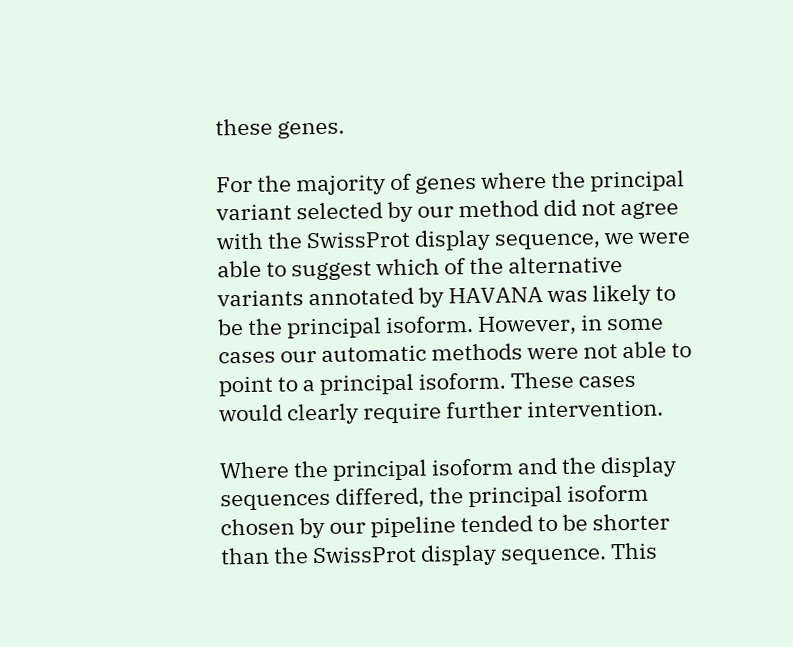these genes.

For the majority of genes where the principal variant selected by our method did not agree with the SwissProt display sequence, we were able to suggest which of the alternative variants annotated by HAVANA was likely to be the principal isoform. However, in some cases our automatic methods were not able to point to a principal isoform. These cases would clearly require further intervention.

Where the principal isoform and the display sequences differed, the principal isoform chosen by our pipeline tended to be shorter than the SwissProt display sequence. This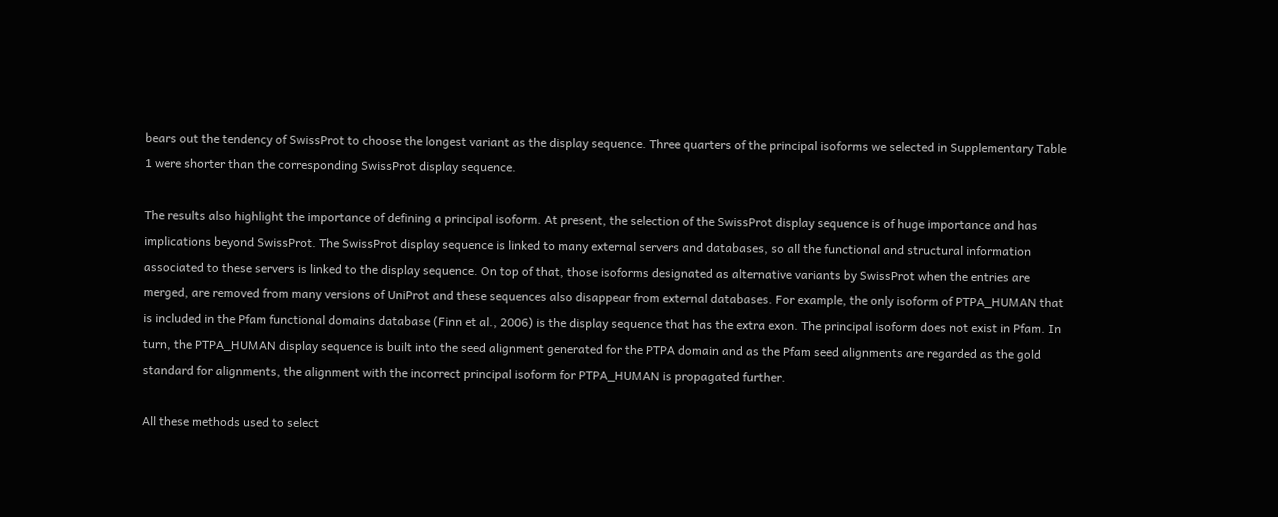bears out the tendency of SwissProt to choose the longest variant as the display sequence. Three quarters of the principal isoforms we selected in Supplementary Table 1 were shorter than the corresponding SwissProt display sequence.

The results also highlight the importance of defining a principal isoform. At present, the selection of the SwissProt display sequence is of huge importance and has implications beyond SwissProt. The SwissProt display sequence is linked to many external servers and databases, so all the functional and structural information associated to these servers is linked to the display sequence. On top of that, those isoforms designated as alternative variants by SwissProt when the entries are merged, are removed from many versions of UniProt and these sequences also disappear from external databases. For example, the only isoform of PTPA_HUMAN that is included in the Pfam functional domains database (Finn et al., 2006) is the display sequence that has the extra exon. The principal isoform does not exist in Pfam. In turn, the PTPA_HUMAN display sequence is built into the seed alignment generated for the PTPA domain and as the Pfam seed alignments are regarded as the gold standard for alignments, the alignment with the incorrect principal isoform for PTPA_HUMAN is propagated further.

All these methods used to select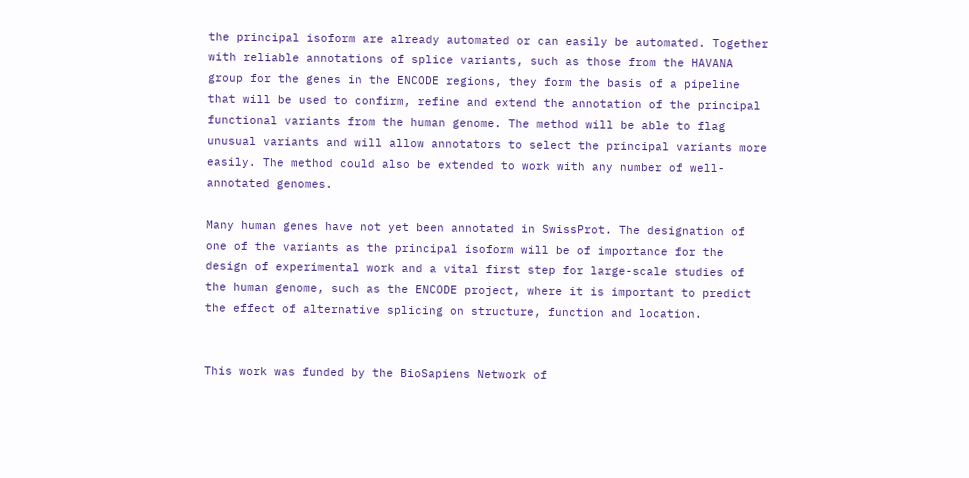the principal isoform are already automated or can easily be automated. Together with reliable annotations of splice variants, such as those from the HAVANA group for the genes in the ENCODE regions, they form the basis of a pipeline that will be used to confirm, refine and extend the annotation of the principal functional variants from the human genome. The method will be able to flag unusual variants and will allow annotators to select the principal variants more easily. The method could also be extended to work with any number of well-annotated genomes.

Many human genes have not yet been annotated in SwissProt. The designation of one of the variants as the principal isoform will be of importance for the design of experimental work and a vital first step for large-scale studies of the human genome, such as the ENCODE project, where it is important to predict the effect of alternative splicing on structure, function and location.


This work was funded by the BioSapiens Network of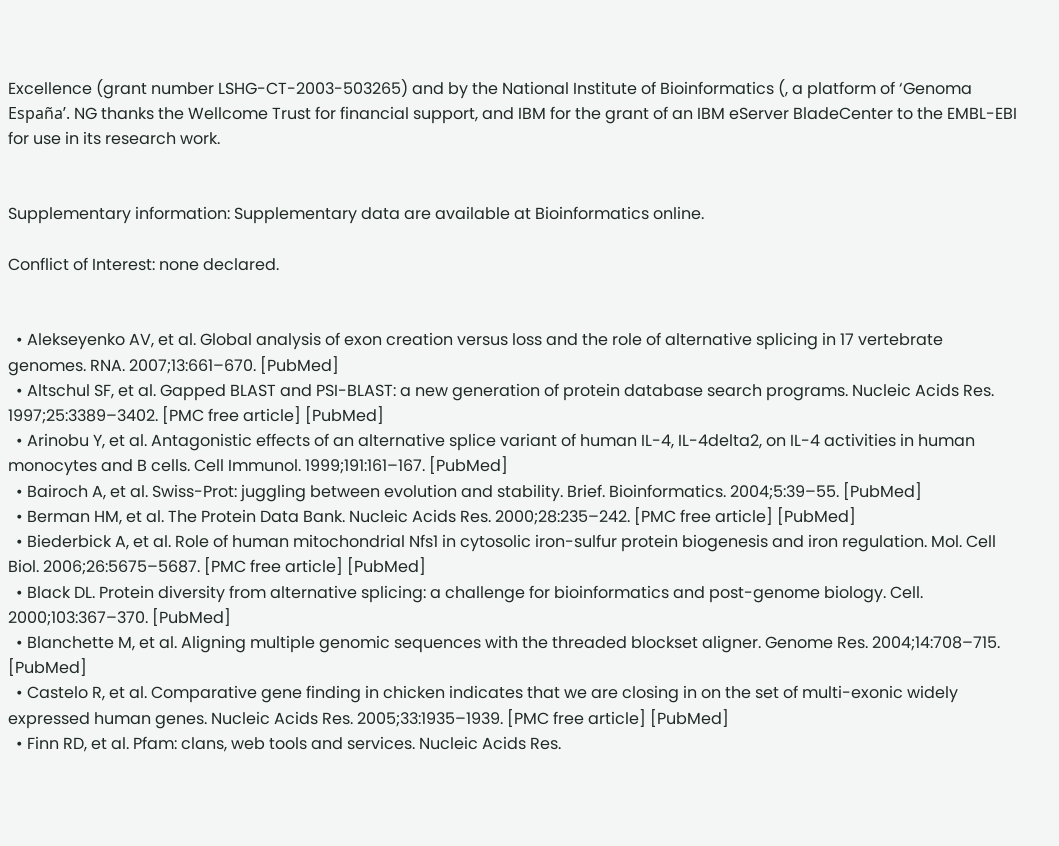Excellence (grant number LSHG-CT-2003-503265) and by the National Institute of Bioinformatics (, a platform of ‘Genoma España’. NG thanks the Wellcome Trust for financial support, and IBM for the grant of an IBM eServer BladeCenter to the EMBL-EBI for use in its research work.


Supplementary information: Supplementary data are available at Bioinformatics online.

Conflict of Interest: none declared.


  • Alekseyenko AV, et al. Global analysis of exon creation versus loss and the role of alternative splicing in 17 vertebrate genomes. RNA. 2007;13:661–670. [PubMed]
  • Altschul SF, et al. Gapped BLAST and PSI-BLAST: a new generation of protein database search programs. Nucleic Acids Res. 1997;25:3389–3402. [PMC free article] [PubMed]
  • Arinobu Y, et al. Antagonistic effects of an alternative splice variant of human IL-4, IL-4delta2, on IL-4 activities in human monocytes and B cells. Cell Immunol. 1999;191:161–167. [PubMed]
  • Bairoch A, et al. Swiss-Prot: juggling between evolution and stability. Brief. Bioinformatics. 2004;5:39–55. [PubMed]
  • Berman HM, et al. The Protein Data Bank. Nucleic Acids Res. 2000;28:235–242. [PMC free article] [PubMed]
  • Biederbick A, et al. Role of human mitochondrial Nfs1 in cytosolic iron-sulfur protein biogenesis and iron regulation. Mol. Cell Biol. 2006;26:5675–5687. [PMC free article] [PubMed]
  • Black DL. Protein diversity from alternative splicing: a challenge for bioinformatics and post-genome biology. Cell. 2000;103:367–370. [PubMed]
  • Blanchette M, et al. Aligning multiple genomic sequences with the threaded blockset aligner. Genome Res. 2004;14:708–715. [PubMed]
  • Castelo R, et al. Comparative gene finding in chicken indicates that we are closing in on the set of multi-exonic widely expressed human genes. Nucleic Acids Res. 2005;33:1935–1939. [PMC free article] [PubMed]
  • Finn RD, et al. Pfam: clans, web tools and services. Nucleic Acids Res.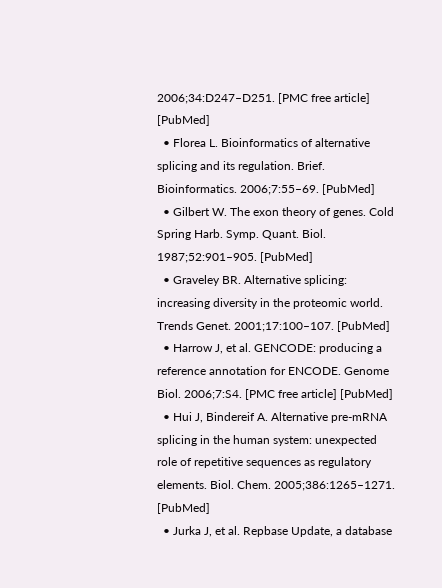2006;34:D247–D251. [PMC free article] [PubMed]
  • Florea L. Bioinformatics of alternative splicing and its regulation. Brief. Bioinformatics. 2006;7:55–69. [PubMed]
  • Gilbert W. The exon theory of genes. Cold Spring Harb. Symp. Quant. Biol. 1987;52:901–905. [PubMed]
  • Graveley BR. Alternative splicing: increasing diversity in the proteomic world. Trends Genet. 2001;17:100–107. [PubMed]
  • Harrow J, et al. GENCODE: producing a reference annotation for ENCODE. Genome Biol. 2006;7:S4. [PMC free article] [PubMed]
  • Hui J, Bindereif A. Alternative pre-mRNA splicing in the human system: unexpected role of repetitive sequences as regulatory elements. Biol. Chem. 2005;386:1265–1271. [PubMed]
  • Jurka J, et al. Repbase Update, a database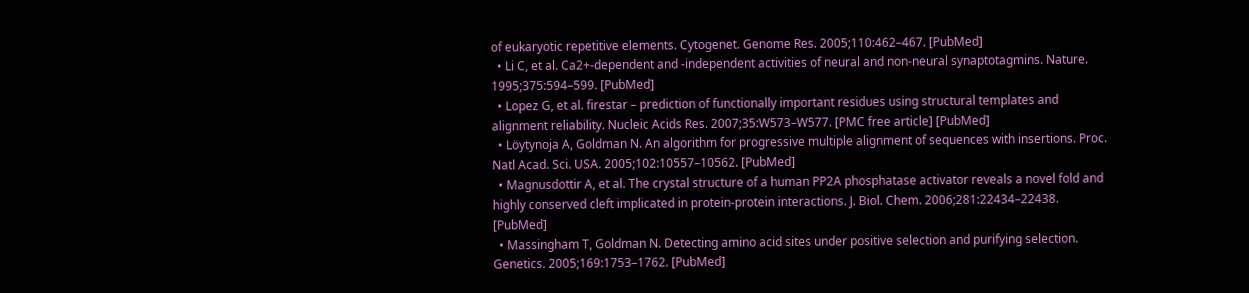of eukaryotic repetitive elements. Cytogenet. Genome Res. 2005;110:462–467. [PubMed]
  • Li C, et al. Ca2+-dependent and -independent activities of neural and non-neural synaptotagmins. Nature. 1995;375:594–599. [PubMed]
  • Lopez G, et al. firestar – prediction of functionally important residues using structural templates and alignment reliability. Nucleic Acids Res. 2007;35:W573–W577. [PMC free article] [PubMed]
  • Löytynoja A, Goldman N. An algorithm for progressive multiple alignment of sequences with insertions. Proc. Natl Acad. Sci. USA. 2005;102:10557–10562. [PubMed]
  • Magnusdottir A, et al. The crystal structure of a human PP2A phosphatase activator reveals a novel fold and highly conserved cleft implicated in protein-protein interactions. J. Biol. Chem. 2006;281:22434–22438. [PubMed]
  • Massingham T, Goldman N. Detecting amino acid sites under positive selection and purifying selection. Genetics. 2005;169:1753–1762. [PubMed]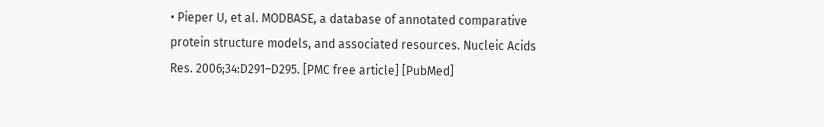• Pieper U, et al. MODBASE, a database of annotated comparative protein structure models, and associated resources. Nucleic Acids Res. 2006;34:D291–D295. [PMC free article] [PubMed]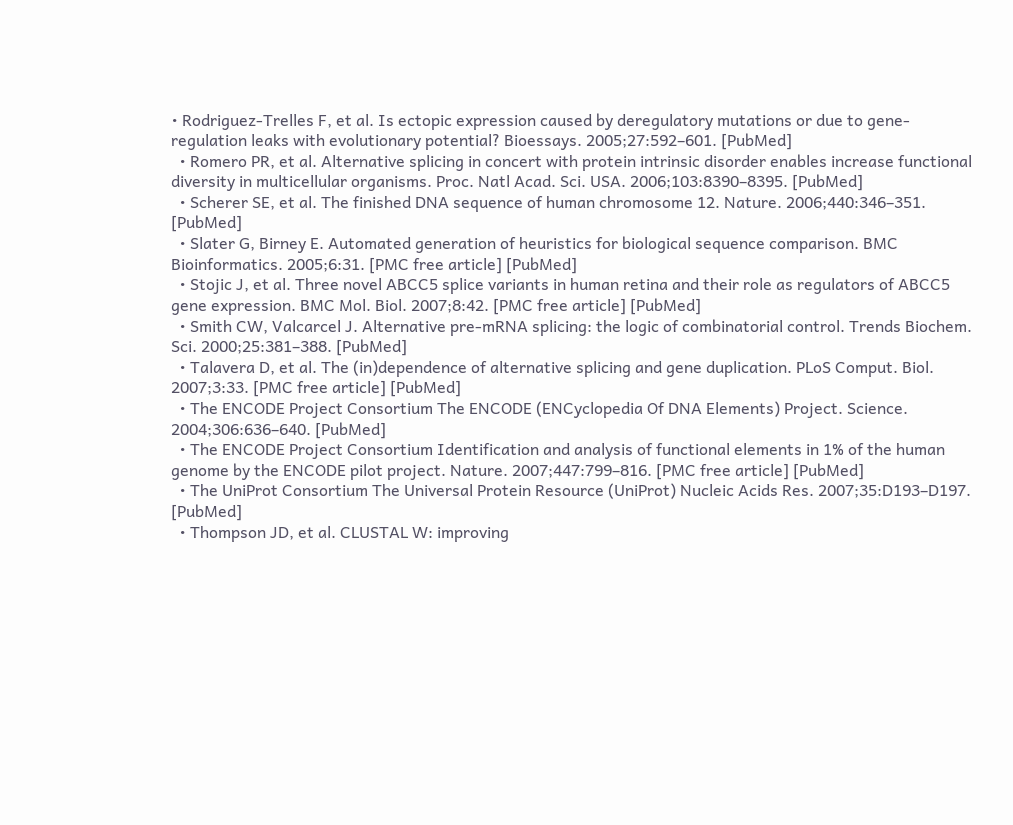• Rodriguez-Trelles F, et al. Is ectopic expression caused by deregulatory mutations or due to gene-regulation leaks with evolutionary potential? Bioessays. 2005;27:592–601. [PubMed]
  • Romero PR, et al. Alternative splicing in concert with protein intrinsic disorder enables increase functional diversity in multicellular organisms. Proc. Natl Acad. Sci. USA. 2006;103:8390–8395. [PubMed]
  • Scherer SE, et al. The finished DNA sequence of human chromosome 12. Nature. 2006;440:346–351. [PubMed]
  • Slater G, Birney E. Automated generation of heuristics for biological sequence comparison. BMC Bioinformatics. 2005;6:31. [PMC free article] [PubMed]
  • Stojic J, et al. Three novel ABCC5 splice variants in human retina and their role as regulators of ABCC5 gene expression. BMC Mol. Biol. 2007;8:42. [PMC free article] [PubMed]
  • Smith CW, Valcarcel J. Alternative pre-mRNA splicing: the logic of combinatorial control. Trends Biochem. Sci. 2000;25:381–388. [PubMed]
  • Talavera D, et al. The (in)dependence of alternative splicing and gene duplication. PLoS Comput. Biol. 2007;3:33. [PMC free article] [PubMed]
  • The ENCODE Project Consortium The ENCODE (ENCyclopedia Of DNA Elements) Project. Science. 2004;306:636–640. [PubMed]
  • The ENCODE Project Consortium Identification and analysis of functional elements in 1% of the human genome by the ENCODE pilot project. Nature. 2007;447:799–816. [PMC free article] [PubMed]
  • The UniProt Consortium The Universal Protein Resource (UniProt) Nucleic Acids Res. 2007;35:D193–D197. [PubMed]
  • Thompson JD, et al. CLUSTAL W: improving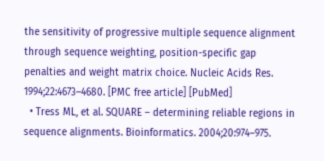the sensitivity of progressive multiple sequence alignment through sequence weighting, position-specific gap penalties and weight matrix choice. Nucleic Acids Res. 1994;22:4673–4680. [PMC free article] [PubMed]
  • Tress ML, et al. SQUARE – determining reliable regions in sequence alignments. Bioinformatics. 2004;20:974–975.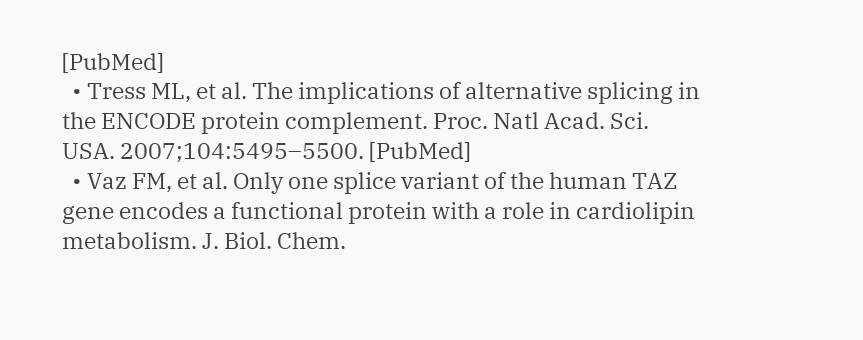[PubMed]
  • Tress ML, et al. The implications of alternative splicing in the ENCODE protein complement. Proc. Natl Acad. Sci. USA. 2007;104:5495–5500. [PubMed]
  • Vaz FM, et al. Only one splice variant of the human TAZ gene encodes a functional protein with a role in cardiolipin metabolism. J. Biol. Chem.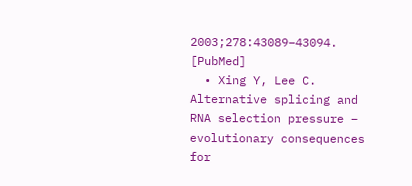2003;278:43089–43094. [PubMed]
  • Xing Y, Lee C. Alternative splicing and RNA selection pressure – evolutionary consequences for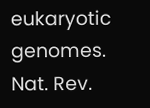eukaryotic genomes. Nat. Rev.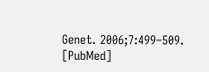Genet. 2006;7:499–509. [PubMed]